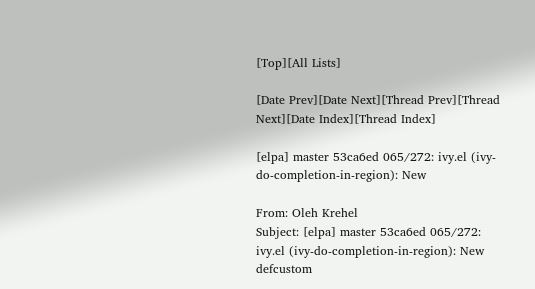[Top][All Lists]

[Date Prev][Date Next][Thread Prev][Thread Next][Date Index][Thread Index]

[elpa] master 53ca6ed 065/272: ivy.el (ivy-do-completion-in-region): New

From: Oleh Krehel
Subject: [elpa] master 53ca6ed 065/272: ivy.el (ivy-do-completion-in-region): New defcustom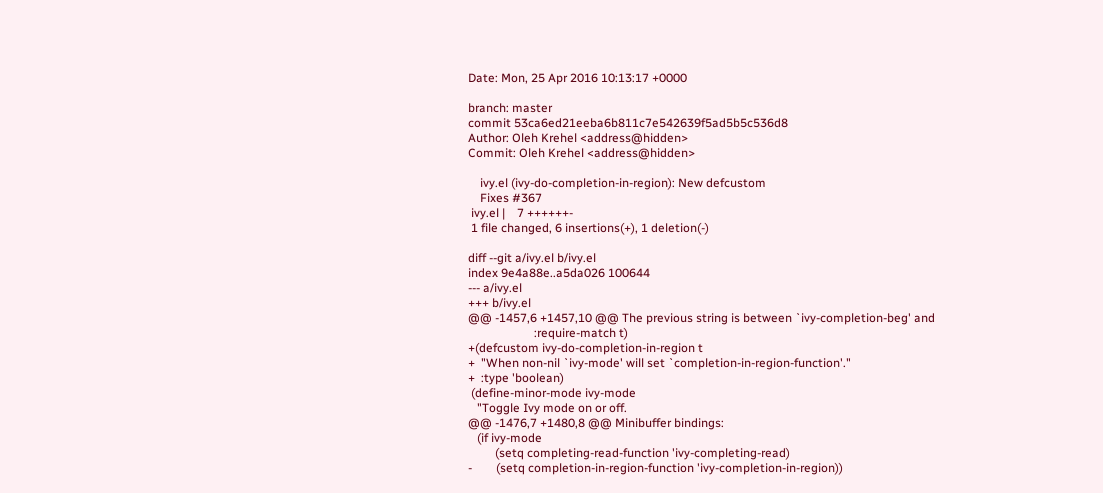Date: Mon, 25 Apr 2016 10:13:17 +0000

branch: master
commit 53ca6ed21eeba6b811c7e542639f5ad5b5c536d8
Author: Oleh Krehel <address@hidden>
Commit: Oleh Krehel <address@hidden>

    ivy.el (ivy-do-completion-in-region): New defcustom
    Fixes #367
 ivy.el |    7 ++++++-
 1 file changed, 6 insertions(+), 1 deletion(-)

diff --git a/ivy.el b/ivy.el
index 9e4a88e..a5da026 100644
--- a/ivy.el
+++ b/ivy.el
@@ -1457,6 +1457,10 @@ The previous string is between `ivy-completion-beg' and
                      :require-match t)
+(defcustom ivy-do-completion-in-region t
+  "When non-nil `ivy-mode' will set `completion-in-region-function'."
+  :type 'boolean)
 (define-minor-mode ivy-mode
   "Toggle Ivy mode on or off.
@@ -1476,7 +1480,8 @@ Minibuffer bindings:
   (if ivy-mode
         (setq completing-read-function 'ivy-completing-read)
-        (setq completion-in-region-function 'ivy-completion-in-region))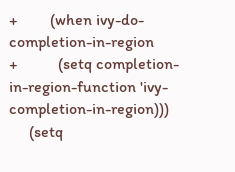+        (when ivy-do-completion-in-region
+          (setq completion-in-region-function 'ivy-completion-in-region)))
     (setq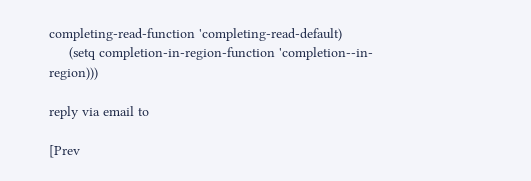completing-read-function 'completing-read-default)
     (setq completion-in-region-function 'completion--in-region)))

reply via email to

[Prev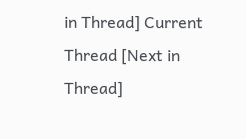in Thread] Current Thread [Next in Thread]